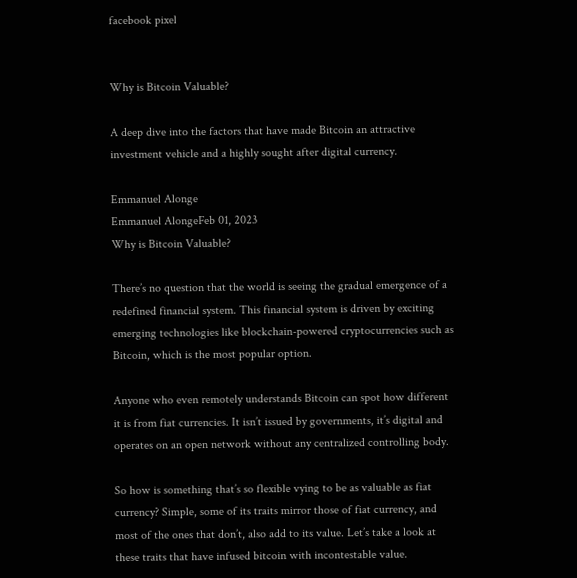facebook pixel


Why is Bitcoin Valuable?

A deep dive into the factors that have made Bitcoin an attractive investment vehicle and a highly sought after digital currency.

Emmanuel Alonge
Emmanuel AlongeFeb 01, 2023
Why is Bitcoin Valuable?

There’s no question that the world is seeing the gradual emergence of a redefined financial system. This financial system is driven by exciting emerging technologies like blockchain-powered cryptocurrencies such as Bitcoin, which is the most popular option.

Anyone who even remotely understands Bitcoin can spot how different it is from fiat currencies. It isn’t issued by governments, it’s digital and operates on an open network without any centralized controlling body.

So how is something that’s so flexible vying to be as valuable as fiat currency? Simple, some of its traits mirror those of fiat currency, and most of the ones that don’t, also add to its value. Let’s take a look at these traits that have infused bitcoin with incontestable value.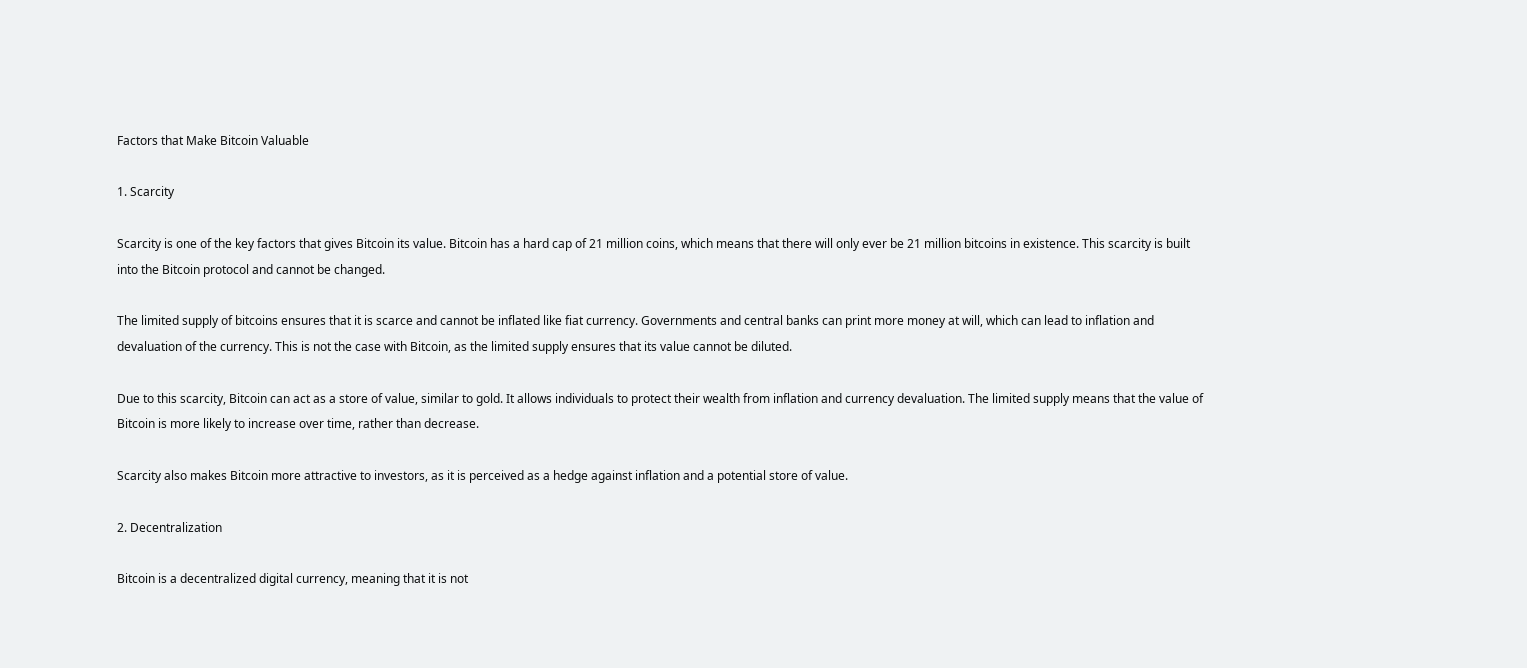Factors that Make Bitcoin Valuable

1. Scarcity

Scarcity is one of the key factors that gives Bitcoin its value. Bitcoin has a hard cap of 21 million coins, which means that there will only ever be 21 million bitcoins in existence. This scarcity is built into the Bitcoin protocol and cannot be changed.

The limited supply of bitcoins ensures that it is scarce and cannot be inflated like fiat currency. Governments and central banks can print more money at will, which can lead to inflation and devaluation of the currency. This is not the case with Bitcoin, as the limited supply ensures that its value cannot be diluted.

Due to this scarcity, Bitcoin can act as a store of value, similar to gold. It allows individuals to protect their wealth from inflation and currency devaluation. The limited supply means that the value of Bitcoin is more likely to increase over time, rather than decrease.

Scarcity also makes Bitcoin more attractive to investors, as it is perceived as a hedge against inflation and a potential store of value.

2. Decentralization

Bitcoin is a decentralized digital currency, meaning that it is not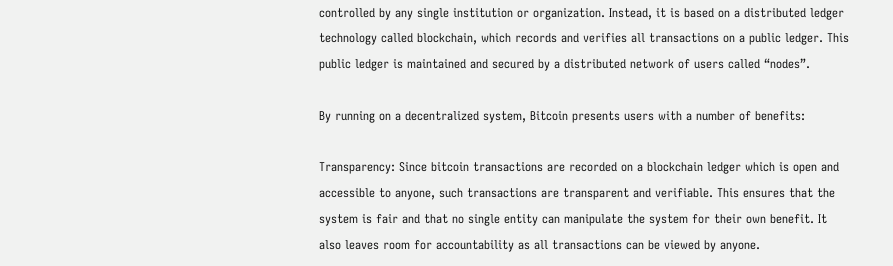controlled by any single institution or organization. Instead, it is based on a distributed ledger technology called blockchain, which records and verifies all transactions on a public ledger. This public ledger is maintained and secured by a distributed network of users called “nodes”.

By running on a decentralized system, Bitcoin presents users with a number of benefits:

Transparency: Since bitcoin transactions are recorded on a blockchain ledger which is open and accessible to anyone, such transactions are transparent and verifiable. This ensures that the system is fair and that no single entity can manipulate the system for their own benefit. It also leaves room for accountability as all transactions can be viewed by anyone.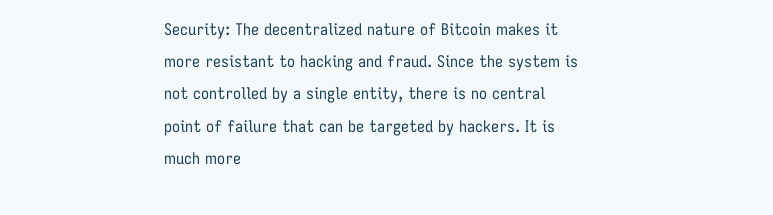Security: The decentralized nature of Bitcoin makes it more resistant to hacking and fraud. Since the system is not controlled by a single entity, there is no central point of failure that can be targeted by hackers. It is much more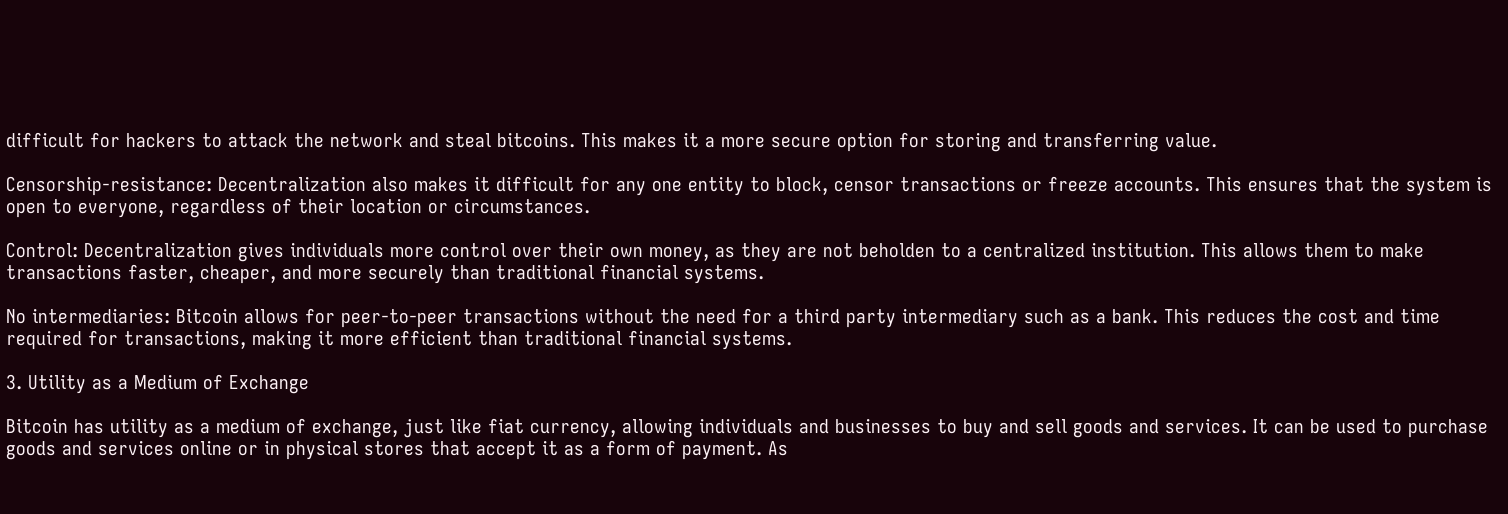difficult for hackers to attack the network and steal bitcoins. This makes it a more secure option for storing and transferring value.

Censorship-resistance: Decentralization also makes it difficult for any one entity to block, censor transactions or freeze accounts. This ensures that the system is open to everyone, regardless of their location or circumstances.

Control: Decentralization gives individuals more control over their own money, as they are not beholden to a centralized institution. This allows them to make transactions faster, cheaper, and more securely than traditional financial systems.

No intermediaries: Bitcoin allows for peer-to-peer transactions without the need for a third party intermediary such as a bank. This reduces the cost and time required for transactions, making it more efficient than traditional financial systems.

3. Utility as a Medium of Exchange

Bitcoin has utility as a medium of exchange, just like fiat currency, allowing individuals and businesses to buy and sell goods and services. It can be used to purchase goods and services online or in physical stores that accept it as a form of payment. As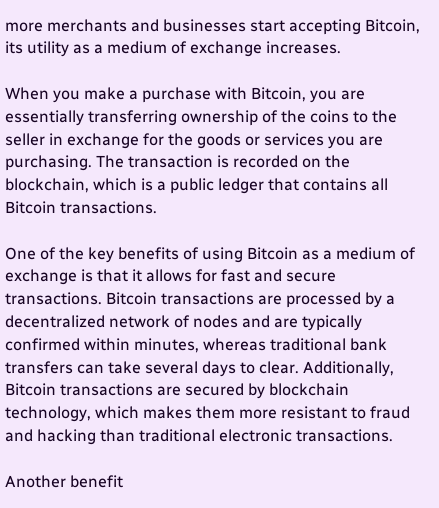more merchants and businesses start accepting Bitcoin, its utility as a medium of exchange increases.

When you make a purchase with Bitcoin, you are essentially transferring ownership of the coins to the seller in exchange for the goods or services you are purchasing. The transaction is recorded on the blockchain, which is a public ledger that contains all Bitcoin transactions.

One of the key benefits of using Bitcoin as a medium of exchange is that it allows for fast and secure transactions. Bitcoin transactions are processed by a decentralized network of nodes and are typically confirmed within minutes, whereas traditional bank transfers can take several days to clear. Additionally, Bitcoin transactions are secured by blockchain technology, which makes them more resistant to fraud and hacking than traditional electronic transactions.

Another benefit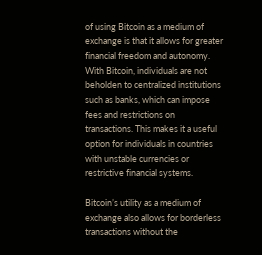of using Bitcoin as a medium of exchange is that it allows for greater financial freedom and autonomy. With Bitcoin, individuals are not beholden to centralized institutions such as banks, which can impose fees and restrictions on transactions. This makes it a useful option for individuals in countries with unstable currencies or restrictive financial systems.

Bitcoin’s utility as a medium of exchange also allows for borderless transactions without the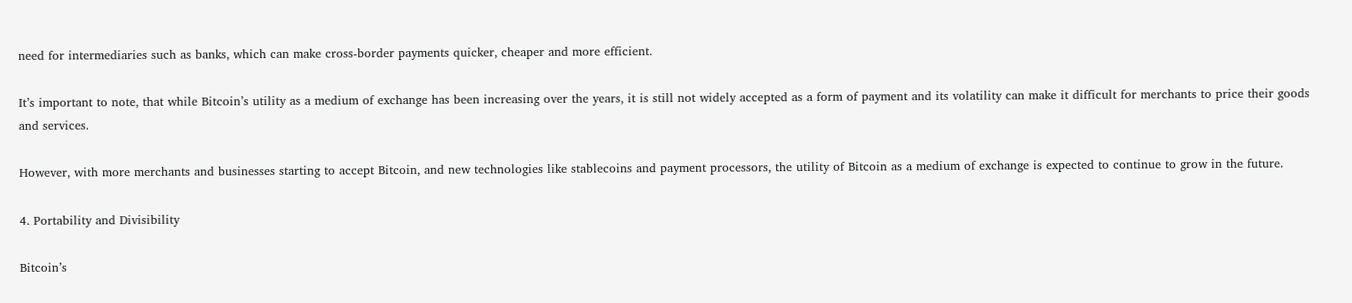need for intermediaries such as banks, which can make cross-border payments quicker, cheaper and more efficient.

It’s important to note, that while Bitcoin’s utility as a medium of exchange has been increasing over the years, it is still not widely accepted as a form of payment and its volatility can make it difficult for merchants to price their goods and services.

However, with more merchants and businesses starting to accept Bitcoin, and new technologies like stablecoins and payment processors, the utility of Bitcoin as a medium of exchange is expected to continue to grow in the future.

4. Portability and Divisibility

Bitcoin’s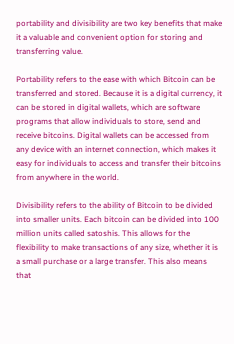portability and divisibility are two key benefits that make it a valuable and convenient option for storing and transferring value.

Portability refers to the ease with which Bitcoin can be transferred and stored. Because it is a digital currency, it can be stored in digital wallets, which are software programs that allow individuals to store, send and receive bitcoins. Digital wallets can be accessed from any device with an internet connection, which makes it easy for individuals to access and transfer their bitcoins from anywhere in the world.

Divisibility refers to the ability of Bitcoin to be divided into smaller units. Each bitcoin can be divided into 100 million units called satoshis. This allows for the flexibility to make transactions of any size, whether it is a small purchase or a large transfer. This also means that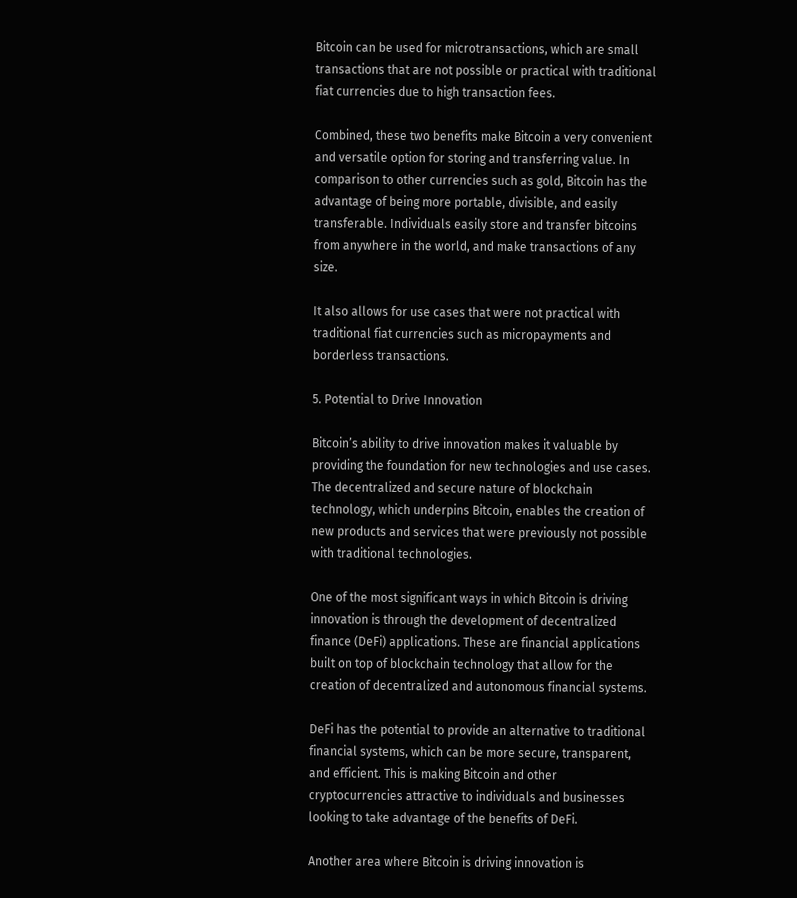Bitcoin can be used for microtransactions, which are small transactions that are not possible or practical with traditional fiat currencies due to high transaction fees.

Combined, these two benefits make Bitcoin a very convenient and versatile option for storing and transferring value. In comparison to other currencies such as gold, Bitcoin has the advantage of being more portable, divisible, and easily transferable. Individuals easily store and transfer bitcoins from anywhere in the world, and make transactions of any size.

It also allows for use cases that were not practical with traditional fiat currencies such as micropayments and borderless transactions.

5. Potential to Drive Innovation

Bitcoin’s ability to drive innovation makes it valuable by providing the foundation for new technologies and use cases. The decentralized and secure nature of blockchain technology, which underpins Bitcoin, enables the creation of new products and services that were previously not possible with traditional technologies.

One of the most significant ways in which Bitcoin is driving innovation is through the development of decentralized finance (DeFi) applications. These are financial applications built on top of blockchain technology that allow for the creation of decentralized and autonomous financial systems.

DeFi has the potential to provide an alternative to traditional financial systems, which can be more secure, transparent, and efficient. This is making Bitcoin and other cryptocurrencies attractive to individuals and businesses looking to take advantage of the benefits of DeFi.

Another area where Bitcoin is driving innovation is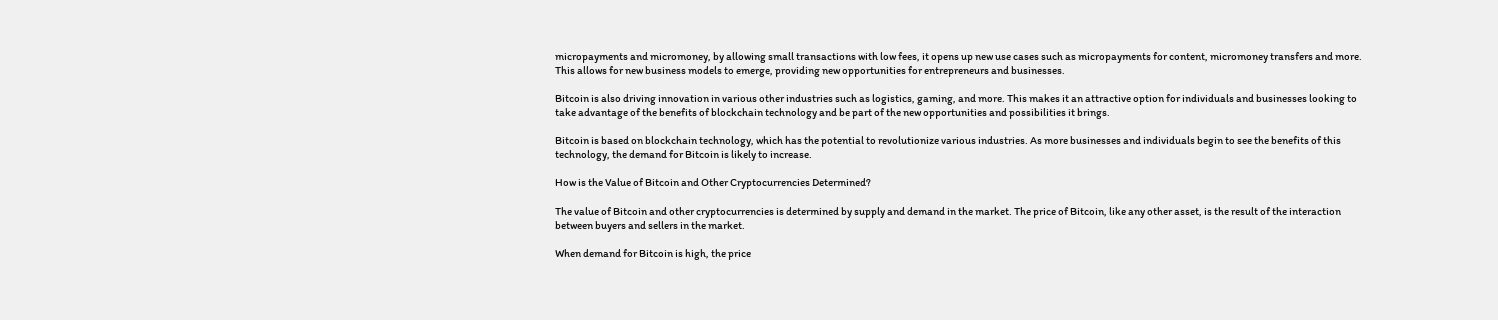micropayments and micromoney, by allowing small transactions with low fees, it opens up new use cases such as micropayments for content, micromoney transfers and more. This allows for new business models to emerge, providing new opportunities for entrepreneurs and businesses.

Bitcoin is also driving innovation in various other industries such as logistics, gaming, and more. This makes it an attractive option for individuals and businesses looking to take advantage of the benefits of blockchain technology and be part of the new opportunities and possibilities it brings.

Bitcoin is based on blockchain technology, which has the potential to revolutionize various industries. As more businesses and individuals begin to see the benefits of this technology, the demand for Bitcoin is likely to increase.

How is the Value of Bitcoin and Other Cryptocurrencies Determined?

The value of Bitcoin and other cryptocurrencies is determined by supply and demand in the market. The price of Bitcoin, like any other asset, is the result of the interaction between buyers and sellers in the market.

When demand for Bitcoin is high, the price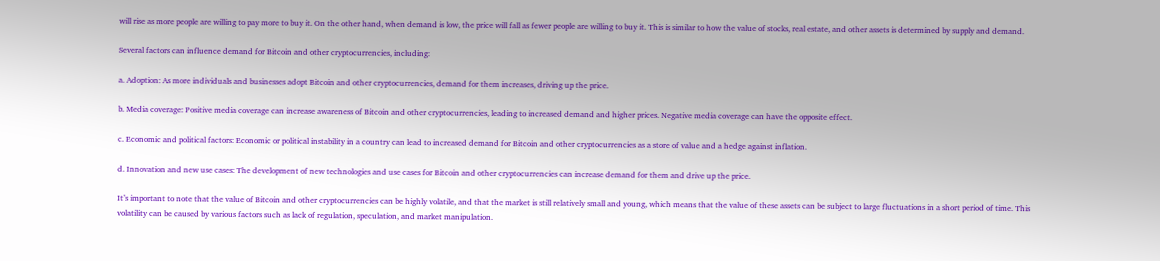will rise as more people are willing to pay more to buy it. On the other hand, when demand is low, the price will fall as fewer people are willing to buy it. This is similar to how the value of stocks, real estate, and other assets is determined by supply and demand.

Several factors can influence demand for Bitcoin and other cryptocurrencies, including:

a. Adoption: As more individuals and businesses adopt Bitcoin and other cryptocurrencies, demand for them increases, driving up the price.

b. Media coverage: Positive media coverage can increase awareness of Bitcoin and other cryptocurrencies, leading to increased demand and higher prices. Negative media coverage can have the opposite effect.

c. Economic and political factors: Economic or political instability in a country can lead to increased demand for Bitcoin and other cryptocurrencies as a store of value and a hedge against inflation.

d. Innovation and new use cases: The development of new technologies and use cases for Bitcoin and other cryptocurrencies can increase demand for them and drive up the price.

It’s important to note that the value of Bitcoin and other cryptocurrencies can be highly volatile, and that the market is still relatively small and young, which means that the value of these assets can be subject to large fluctuations in a short period of time. This volatility can be caused by various factors such as lack of regulation, speculation, and market manipulation.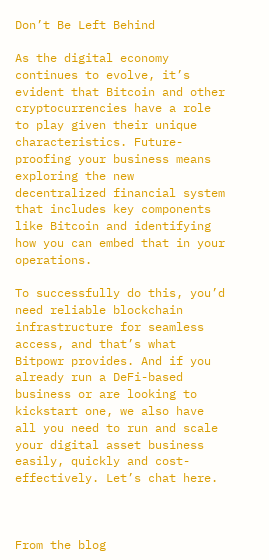Don’t Be Left Behind

As the digital economy continues to evolve, it’s evident that Bitcoin and other cryptocurrencies have a role to play given their unique characteristics. Future-proofing your business means exploring the new decentralized financial system that includes key components like Bitcoin and identifying how you can embed that in your operations.

To successfully do this, you’d need reliable blockchain infrastructure for seamless access, and that’s what Bitpowr provides. And if you already run a DeFi-based business or are looking to kickstart one, we also have all you need to run and scale your digital asset business easily, quickly and cost-effectively. Let’s chat here.



From the blog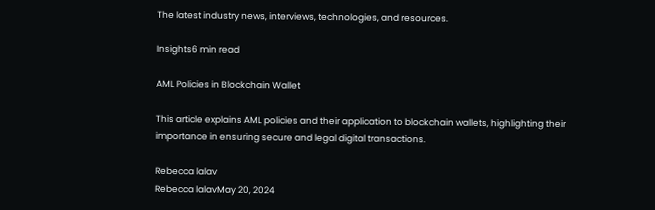The latest industry news, interviews, technologies, and resources.

Insights6 min read

AML Policies in Blockchain Wallet

This article explains AML policies and their application to blockchain wallets, highlighting their importance in ensuring secure and legal digital transactions.

Rebecca lalav
Rebecca lalavMay 20, 2024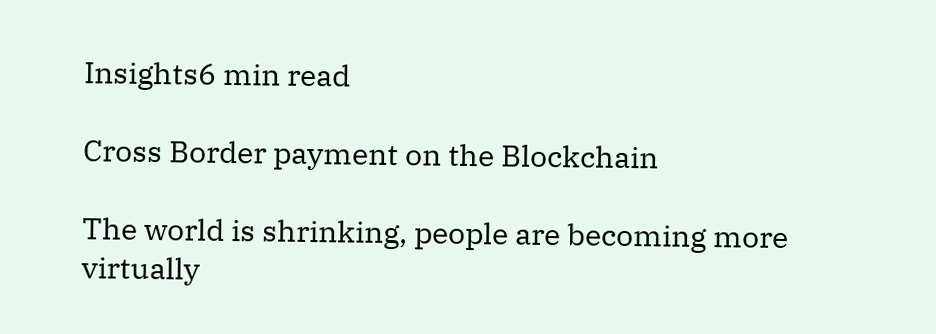Insights6 min read

Cross Border payment on the Blockchain

The world is shrinking, people are becoming more virtually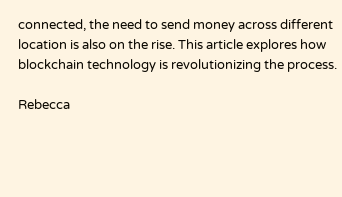connected, the need to send money across different location is also on the rise. This article explores how blockchain technology is revolutionizing the process.

Rebecca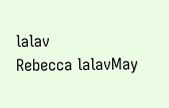lalav
Rebecca lalavMay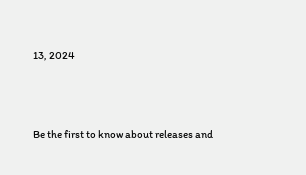13, 2024



Be the first to know about releases and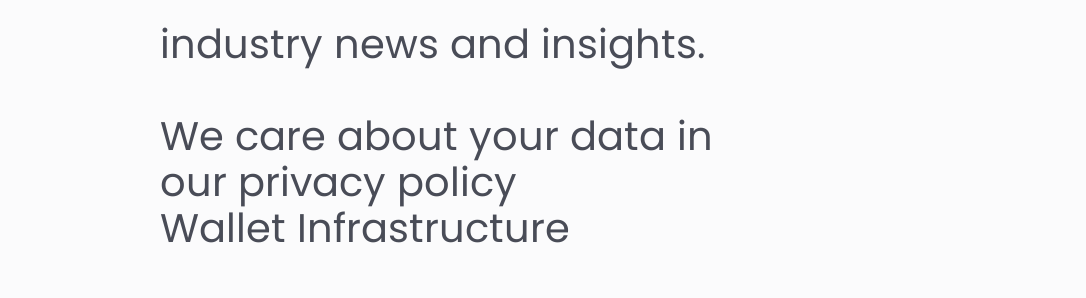industry news and insights.

We care about your data in our privacy policy
Wallet Infrastructure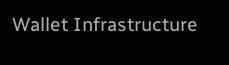Wallet Infrastructure